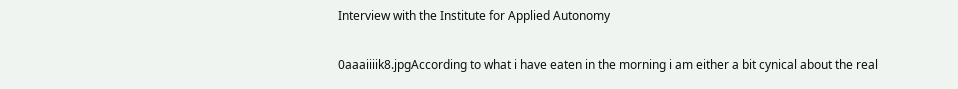Interview with the Institute for Applied Autonomy

0aaaiiiik8.jpgAccording to what i have eaten in the morning i am either a bit cynical about the real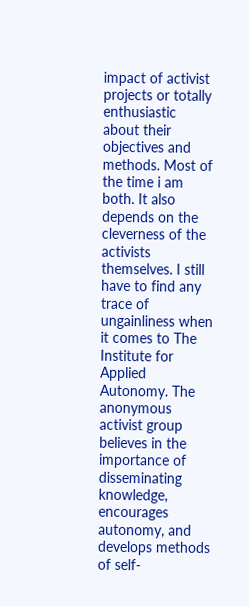impact of activist projects or totally enthusiastic about their objectives and methods. Most of the time i am both. It also depends on the cleverness of the activists themselves. I still have to find any trace of ungainliness when it comes to The Institute for Applied Autonomy. The anonymous activist group believes in the importance of disseminating knowledge, encourages autonomy, and develops methods of self-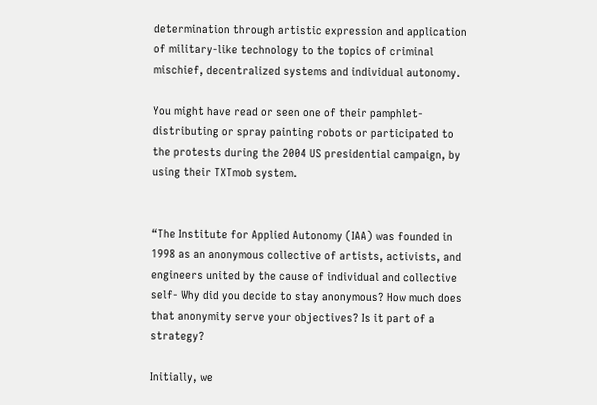determination through artistic expression and application of military-like technology to the topics of criminal mischief, decentralized systems and individual autonomy.

You might have read or seen one of their pamphlet-distributing or spray painting robots or participated to the protests during the 2004 US presidential campaign, by using their TXTmob system.


“The Institute for Applied Autonomy (IAA) was founded in 1998 as an anonymous collective of artists, activists, and engineers united by the cause of individual and collective self- Why did you decide to stay anonymous? How much does that anonymity serve your objectives? Is it part of a strategy?

Initially, we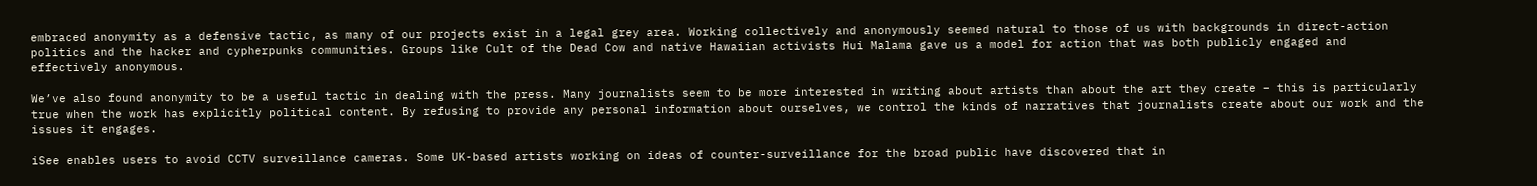embraced anonymity as a defensive tactic, as many of our projects exist in a legal grey area. Working collectively and anonymously seemed natural to those of us with backgrounds in direct-action politics and the hacker and cypherpunks communities. Groups like Cult of the Dead Cow and native Hawaiian activists Hui Malama gave us a model for action that was both publicly engaged and effectively anonymous.

We’ve also found anonymity to be a useful tactic in dealing with the press. Many journalists seem to be more interested in writing about artists than about the art they create – this is particularly true when the work has explicitly political content. By refusing to provide any personal information about ourselves, we control the kinds of narratives that journalists create about our work and the issues it engages.

iSee enables users to avoid CCTV surveillance cameras. Some UK-based artists working on ideas of counter-surveillance for the broad public have discovered that in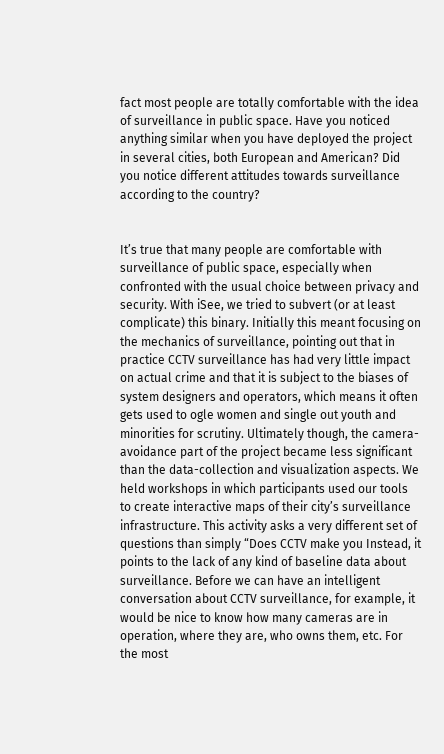fact most people are totally comfortable with the idea of surveillance in public space. Have you noticed anything similar when you have deployed the project in several cities, both European and American? Did you notice different attitudes towards surveillance according to the country?


It’s true that many people are comfortable with surveillance of public space, especially when confronted with the usual choice between privacy and security. With iSee, we tried to subvert (or at least complicate) this binary. Initially this meant focusing on the mechanics of surveillance, pointing out that in practice CCTV surveillance has had very little impact on actual crime and that it is subject to the biases of system designers and operators, which means it often gets used to ogle women and single out youth and minorities for scrutiny. Ultimately though, the camera-avoidance part of the project became less significant than the data-collection and visualization aspects. We held workshops in which participants used our tools to create interactive maps of their city’s surveillance infrastructure. This activity asks a very different set of questions than simply “Does CCTV make you Instead, it points to the lack of any kind of baseline data about surveillance. Before we can have an intelligent conversation about CCTV surveillance, for example, it would be nice to know how many cameras are in operation, where they are, who owns them, etc. For the most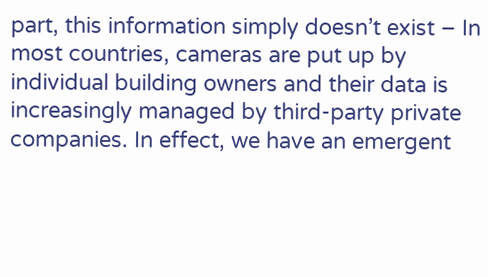part, this information simply doesn’t exist – In most countries, cameras are put up by individual building owners and their data is increasingly managed by third-party private companies. In effect, we have an emergent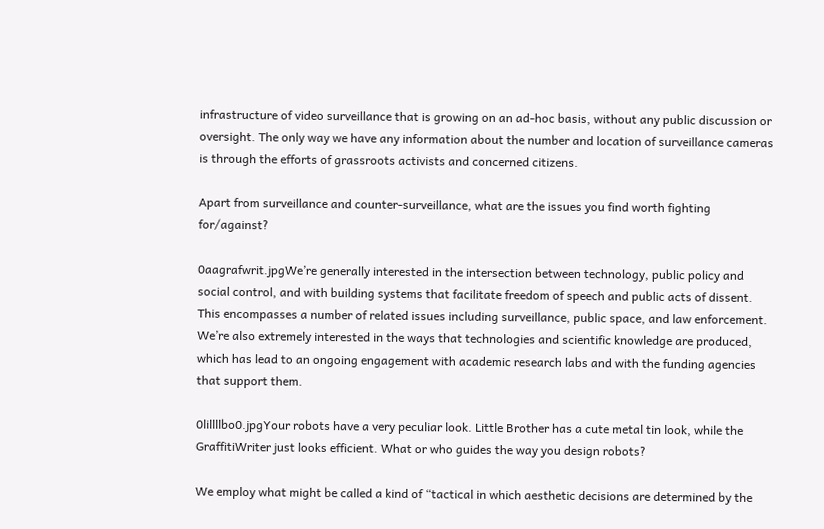infrastructure of video surveillance that is growing on an ad-hoc basis, without any public discussion or oversight. The only way we have any information about the number and location of surveillance cameras is through the efforts of grassroots activists and concerned citizens.

Apart from surveillance and counter-surveillance, what are the issues you find worth fighting for/against?

0aagrafwrit.jpgWe’re generally interested in the intersection between technology, public policy and social control, and with building systems that facilitate freedom of speech and public acts of dissent. This encompasses a number of related issues including surveillance, public space, and law enforcement. We’re also extremely interested in the ways that technologies and scientific knowledge are produced, which has lead to an ongoing engagement with academic research labs and with the funding agencies that support them.

0lillllbo0.jpgYour robots have a very peculiar look. Little Brother has a cute metal tin look, while the GraffitiWriter just looks efficient. What or who guides the way you design robots?

We employ what might be called a kind of “tactical in which aesthetic decisions are determined by the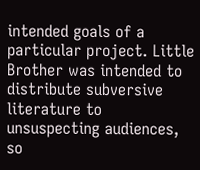intended goals of a particular project. Little Brother was intended to distribute subversive literature to unsuspecting audiences, so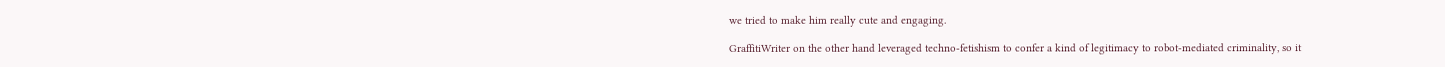we tried to make him really cute and engaging.

GraffitiWriter on the other hand leveraged techno-fetishism to confer a kind of legitimacy to robot-mediated criminality, so it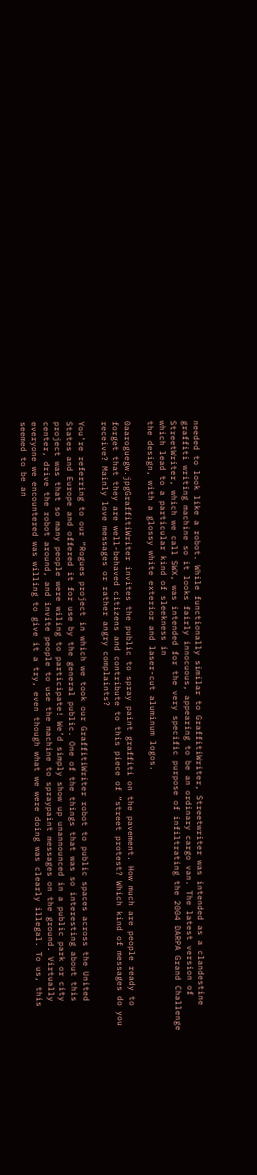needed to look like a robot. While functionally similar to GraffitiWriter, Streetwriter was intended as a clandestine graffiti writing machine so it looks fairly innocuous, appearing to be an ordinary cargo van. The latest version of StreetWriter, which we call SWX, was intended for the very specific purpose of infiltrating the 2004 DARPA Grand Challenge which lead to a particular kind of sleekness in
the design, with a glossy white exterior and laser-cut aluminum logos.

0aaroguegw.jpgGraffitiWriter invites the public to spray paint graffiti on the pavement. How much are people ready to forget that they are well-behaved citizens and contribute to this piece of “street protest? Which kind of messages do you receive? Mainly love messages or rather angry complaints?

You’re referring to our “Rogues project in which we took our GraffitiWriter robot to public spaces across the United States and Europe and offered it for use by the general public. One of the things that was so interesting about this project was that so many people were wiling to participate! We’d simply show up unannounced in a public park or city center, drive the robot around, and invite people to use the machine to spraypaint messages on the ground. Virtually everyone we encountered was willing to give it a try, even though what we were doing was clearly illegal. To us, this seemed to be an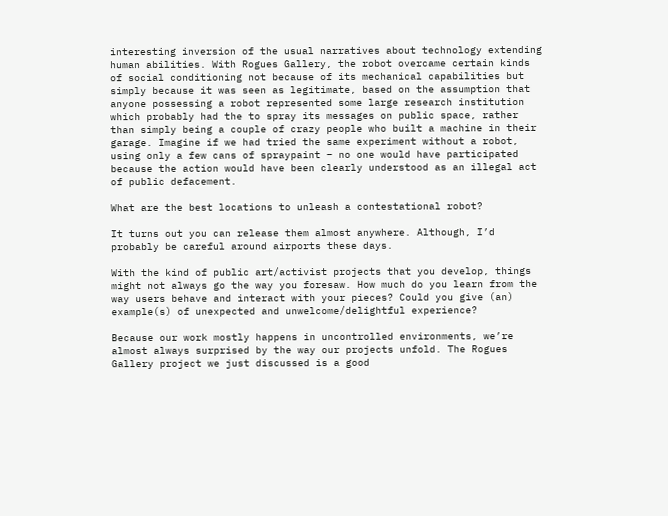interesting inversion of the usual narratives about technology extending human abilities. With Rogues Gallery, the robot overcame certain kinds of social conditioning not because of its mechanical capabilities but simply because it was seen as legitimate, based on the assumption that anyone possessing a robot represented some large research institution which probably had the to spray its messages on public space, rather than simply being a couple of crazy people who built a machine in their garage. Imagine if we had tried the same experiment without a robot, using only a few cans of spraypaint – no one would have participated because the action would have been clearly understood as an illegal act of public defacement.

What are the best locations to unleash a contestational robot?

It turns out you can release them almost anywhere. Although, I’d probably be careful around airports these days.

With the kind of public art/activist projects that you develop, things might not always go the way you foresaw. How much do you learn from the way users behave and interact with your pieces? Could you give (an) example(s) of unexpected and unwelcome/delightful experience?

Because our work mostly happens in uncontrolled environments, we’re almost always surprised by the way our projects unfold. The Rogues Gallery project we just discussed is a good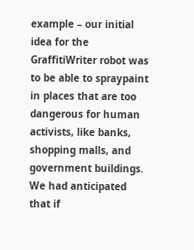example – our initial idea for the GraffitiWriter robot was to be able to spraypaint in places that are too dangerous for human activists, like banks, shopping malls, and government buildings. We had anticipated that if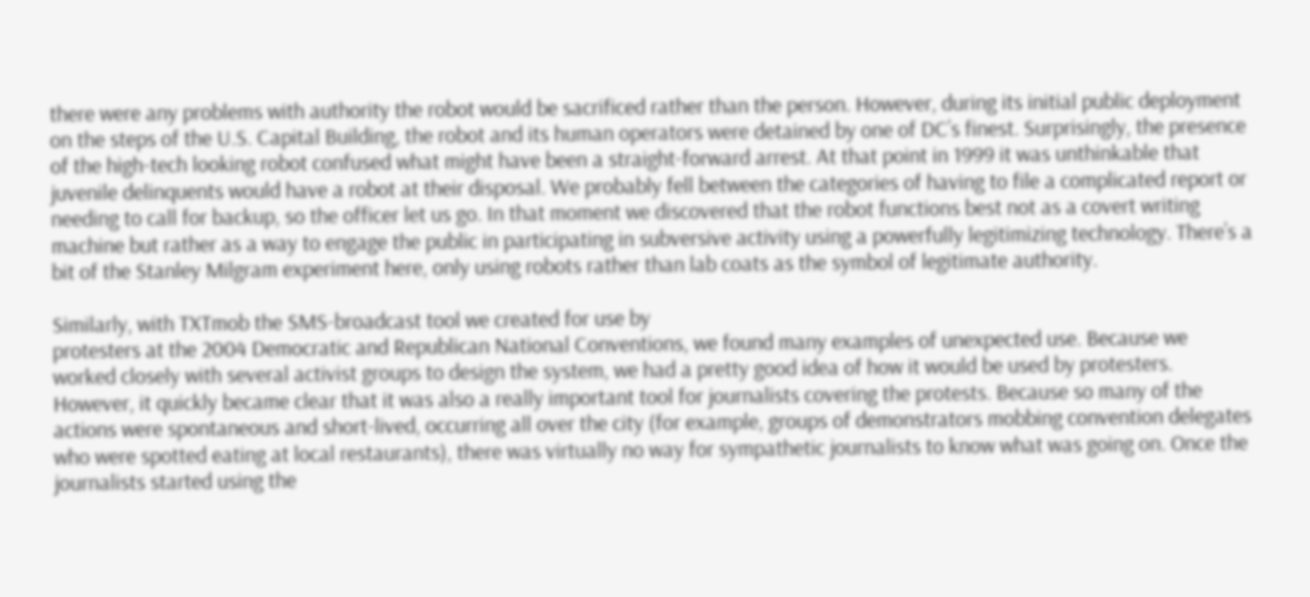there were any problems with authority the robot would be sacrificed rather than the person. However, during its initial public deployment on the steps of the U.S. Capital Building, the robot and its human operators were detained by one of DC’s finest. Surprisingly, the presence of the high-tech looking robot confused what might have been a straight-forward arrest. At that point in 1999 it was unthinkable that juvenile delinquents would have a robot at their disposal. We probably fell between the categories of having to file a complicated report or needing to call for backup, so the officer let us go. In that moment we discovered that the robot functions best not as a covert writing machine but rather as a way to engage the public in participating in subversive activity using a powerfully legitimizing technology. There’s a bit of the Stanley Milgram experiment here, only using robots rather than lab coats as the symbol of legitimate authority.

Similarly, with TXTmob the SMS-broadcast tool we created for use by
protesters at the 2004 Democratic and Republican National Conventions, we found many examples of unexpected use. Because we worked closely with several activist groups to design the system, we had a pretty good idea of how it would be used by protesters. However, it quickly became clear that it was also a really important tool for journalists covering the protests. Because so many of the actions were spontaneous and short-lived, occurring all over the city (for example, groups of demonstrators mobbing convention delegates who were spotted eating at local restaurants), there was virtually no way for sympathetic journalists to know what was going on. Once the journalists started using the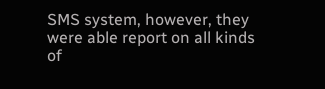SMS system, however, they were able report on all kinds of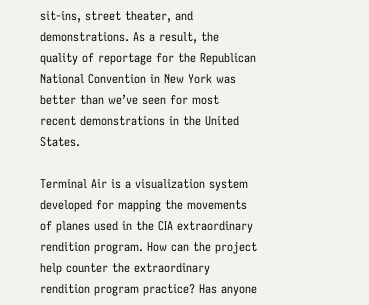sit-ins, street theater, and demonstrations. As a result, the quality of reportage for the Republican National Convention in New York was better than we’ve seen for most recent demonstrations in the United States.

Terminal Air is a visualization system developed for mapping the movements of planes used in the CIA extraordinary rendition program. How can the project help counter the extraordinary rendition program practice? Has anyone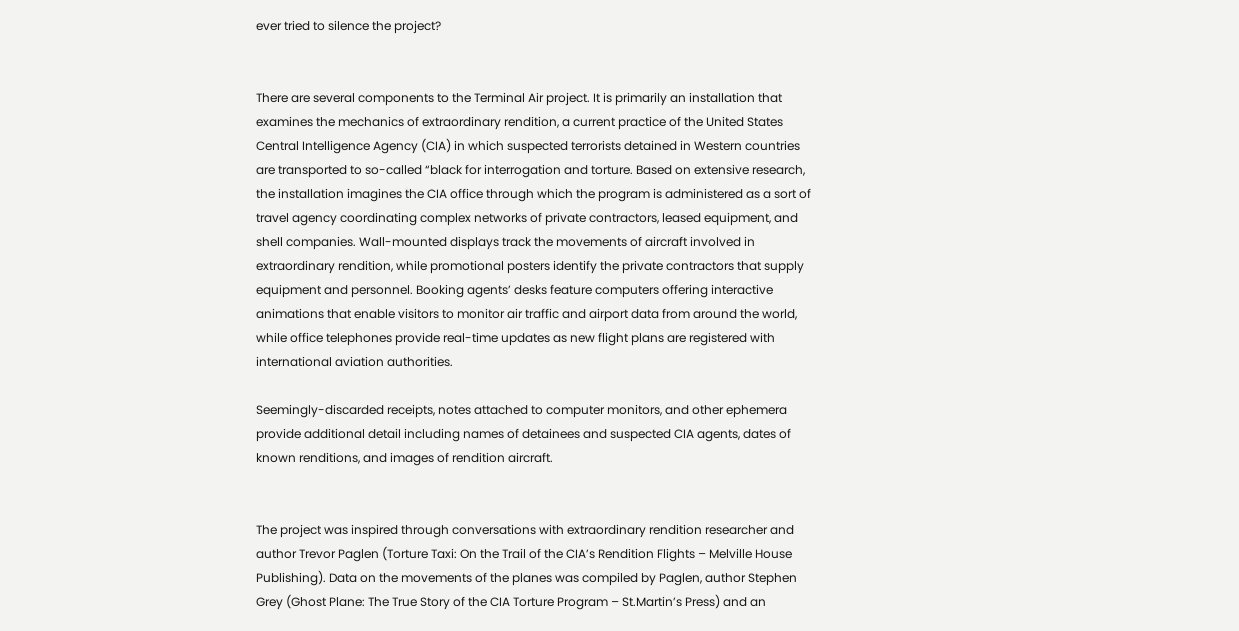ever tried to silence the project?


There are several components to the Terminal Air project. It is primarily an installation that examines the mechanics of extraordinary rendition, a current practice of the United States Central Intelligence Agency (CIA) in which suspected terrorists detained in Western countries are transported to so-called “black for interrogation and torture. Based on extensive research, the installation imagines the CIA office through which the program is administered as a sort of travel agency coordinating complex networks of private contractors, leased equipment, and shell companies. Wall-mounted displays track the movements of aircraft involved in extraordinary rendition, while promotional posters identify the private contractors that supply equipment and personnel. Booking agents’ desks feature computers offering interactive animations that enable visitors to monitor air traffic and airport data from around the world, while office telephones provide real-time updates as new flight plans are registered with international aviation authorities.

Seemingly-discarded receipts, notes attached to computer monitors, and other ephemera provide additional detail including names of detainees and suspected CIA agents, dates of known renditions, and images of rendition aircraft.


The project was inspired through conversations with extraordinary rendition researcher and author Trevor Paglen (Torture Taxi: On the Trail of the CIA’s Rendition Flights – Melville House Publishing). Data on the movements of the planes was compiled by Paglen, author Stephen Grey (Ghost Plane: The True Story of the CIA Torture Program – St.Martin’s Press) and an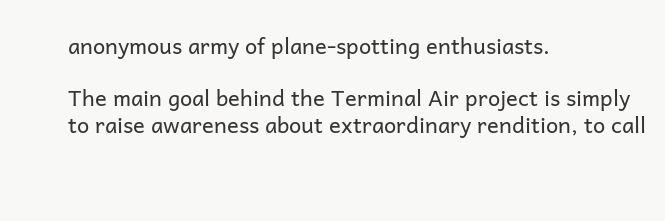anonymous army of plane-spotting enthusiasts.

The main goal behind the Terminal Air project is simply to raise awareness about extraordinary rendition, to call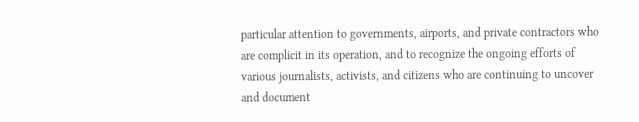particular attention to governments, airports, and private contractors who are complicit in its operation, and to recognize the ongoing efforts of various journalists, activists, and citizens who are continuing to uncover and document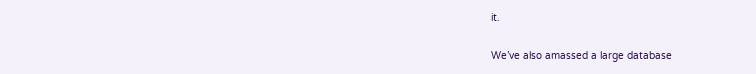it.

We’ve also amassed a large database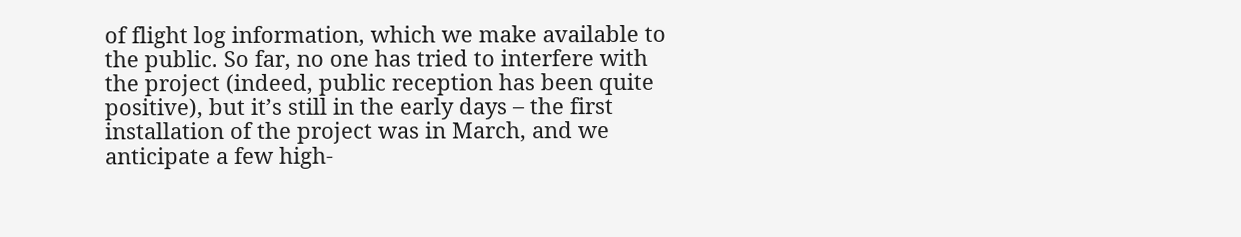of flight log information, which we make available to the public. So far, no one has tried to interfere with the project (indeed, public reception has been quite positive), but it’s still in the early days – the first installation of the project was in March, and we anticipate a few high-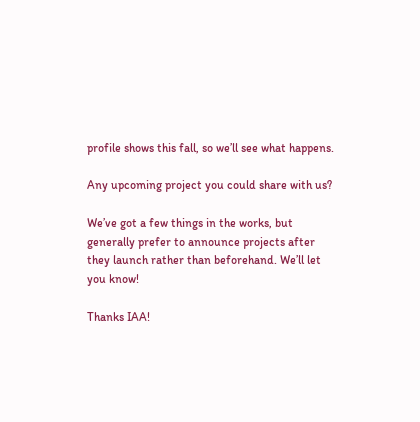profile shows this fall, so we’ll see what happens.

Any upcoming project you could share with us?

We’ve got a few things in the works, but generally prefer to announce projects after they launch rather than beforehand. We’ll let you know!

Thanks IAA!